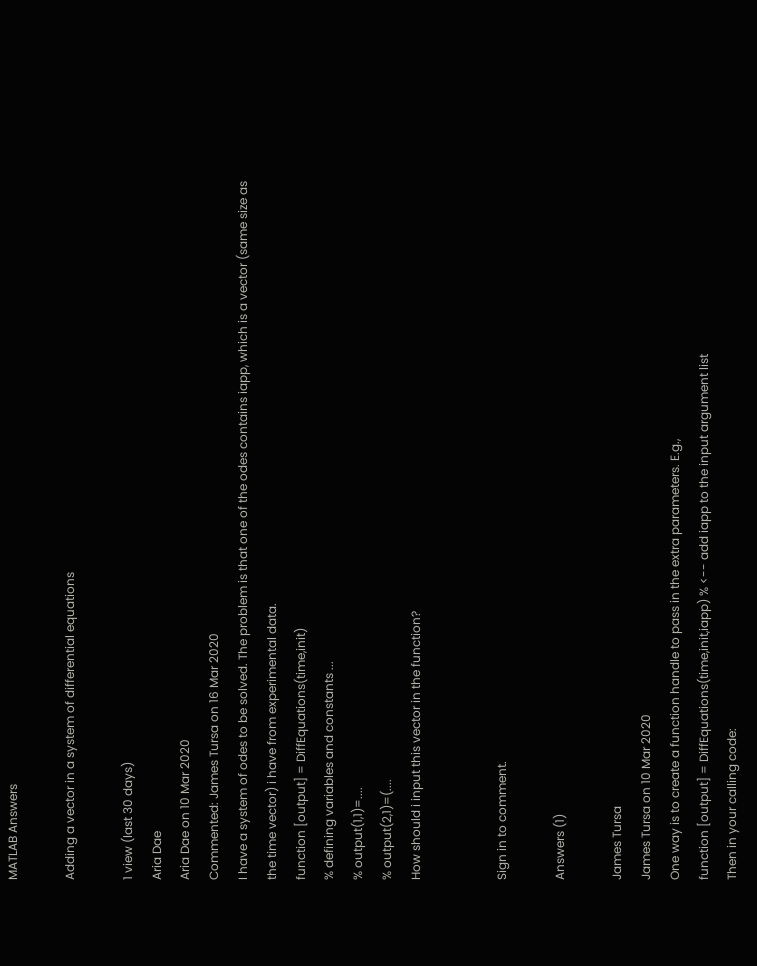MATLAB Answers

Adding a vector in a system of differential equations

1 view (last 30 days)
Aria Dae
Aria Dae on 10 Mar 2020
Commented: James Tursa on 16 Mar 2020
I have a system of odes to be solved. The problem is that one of the odes contains iapp, which is a vector (same size as the time vector) i have from experimental data.
function [output] = DiffEquations(time,init)
% defining variables and constants ...
% output(1,1)=....
% output(2,1)=(....
How should i input this vector in the function?


Sign in to comment.

Answers (1)

James Tursa
James Tursa on 10 Mar 2020
One way is to create a function handle to pass in the extra parameters. E.g.,
function [output] = DiffEquations(time,init,iapp) % <-- add iapp to the input argument list
Then in your calling code: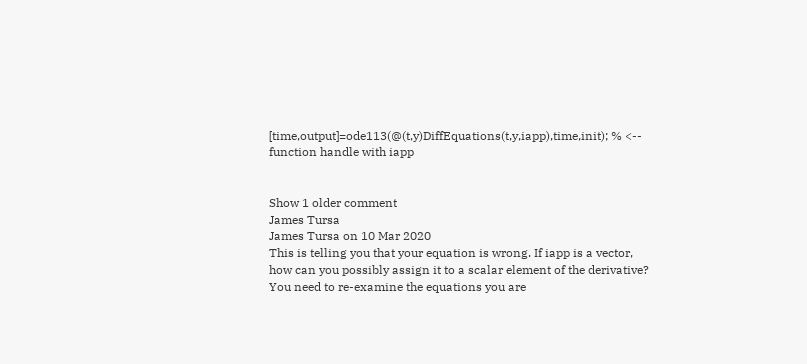[time,output]=ode113(@(t,y)DiffEquations(t,y,iapp),time,init); % <-- function handle with iapp


Show 1 older comment
James Tursa
James Tursa on 10 Mar 2020
This is telling you that your equation is wrong. If iapp is a vector, how can you possibly assign it to a scalar element of the derivative? You need to re-examine the equations you are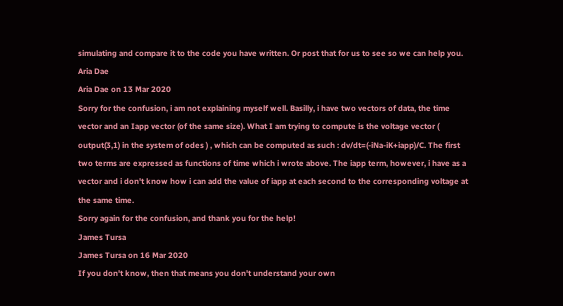simulating and compare it to the code you have written. Or post that for us to see so we can help you.
Aria Dae
Aria Dae on 13 Mar 2020
Sorry for the confusion, i am not explaining myself well. Basilly, i have two vectors of data, the time vector and an Iapp vector (of the same size). What I am trying to compute is the voltage vector ( output(3,1) in the system of odes ) , which can be computed as such : dv/dt=(-iNa-iK+iapp)/C. The first two terms are expressed as functions of time which i wrote above. The iapp term, however, i have as a vector and i don't know how i can add the value of iapp at each second to the corresponding voltage at the same time.
Sorry again for the confusion, and thank you for the help!
James Tursa
James Tursa on 16 Mar 2020
If you don't know, then that means you don't understand your own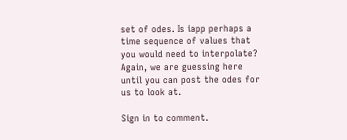set of odes. Is iapp perhaps a time sequence of values that you would need to interpolate? Again, we are guessing here until you can post the odes for us to look at.

Sign in to comment.